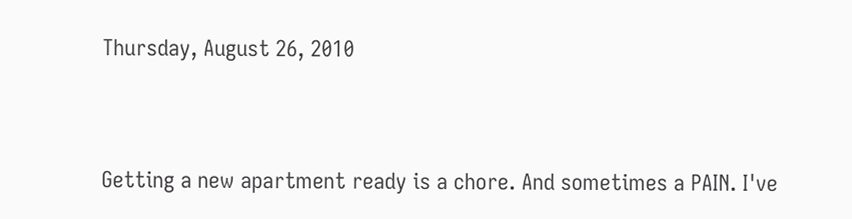Thursday, August 26, 2010


Getting a new apartment ready is a chore. And sometimes a PAIN. I've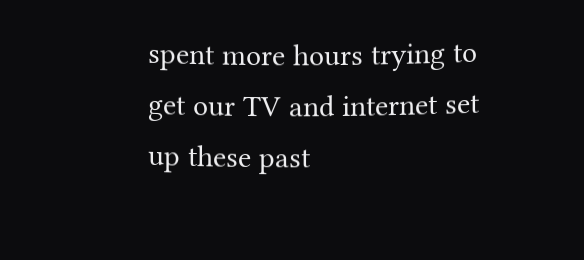spent more hours trying to get our TV and internet set up these past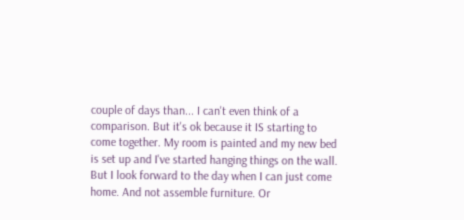couple of days than... I can't even think of a comparison. But it's ok because it IS starting to come together. My room is painted and my new bed is set up and I've started hanging things on the wall. But I look forward to the day when I can just come home. And not assemble furniture. Or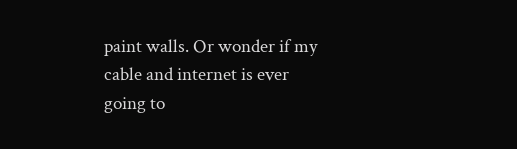paint walls. Or wonder if my cable and internet is ever going to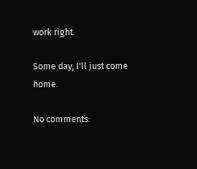work right.

Some day, I'll just come home.

No comments: